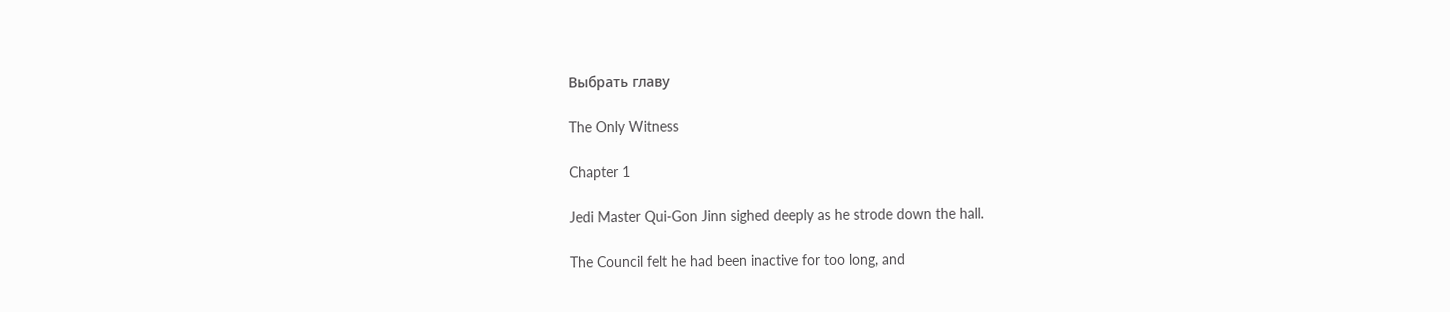Выбрать главу

The Only Witness

Chapter 1

Jedi Master Qui-Gon Jinn sighed deeply as he strode down the hall.

The Council felt he had been inactive for too long, and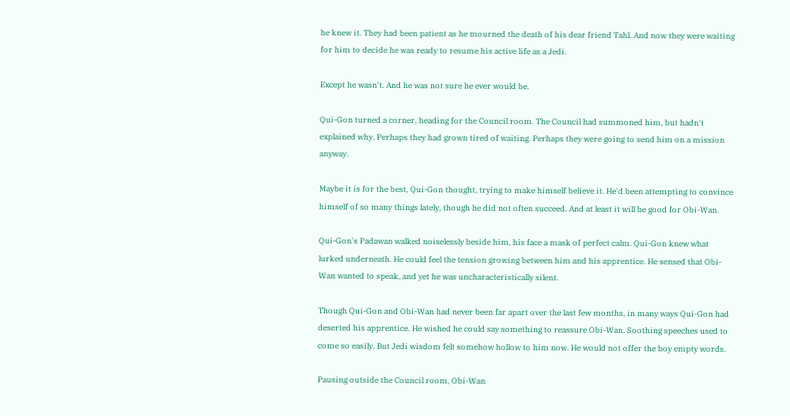he knew it. They had been patient as he mourned the death of his dear friend Tahl. And now they were waiting for him to decide he was ready to resume his active life as a Jedi.

Except he wasn't. And he was not sure he ever would be.

Qui-Gon turned a corner, heading for the Council room. The Council had summoned him, but hadn't explained why. Perhaps they had grown tired of waiting. Perhaps they were going to send him on a mission anyway.

Maybe it is for the best, Qui-Gon thought, trying to make himself believe it. He'd been attempting to convince himself of so many things lately, though he did not often succeed. And at least it will be good for Obi-Wan.

Qui-Gon's Padawan walked noiselessly beside him, his face a mask of perfect calm. Qui-Gon knew what lurked underneath. He could feel the tension growing between him and his apprentice. He sensed that Obi-Wan wanted to speak, and yet he was uncharacteristically silent.

Though Qui-Gon and Obi-Wan had never been far apart over the last few months, in many ways Qui-Gon had deserted his apprentice. He wished he could say something to reassure Obi-Wan. Soothing speeches used to come so easily. But Jedi wisdom felt somehow hollow to him now. He would not offer the boy empty words.

Pausing outside the Council room, Obi-Wan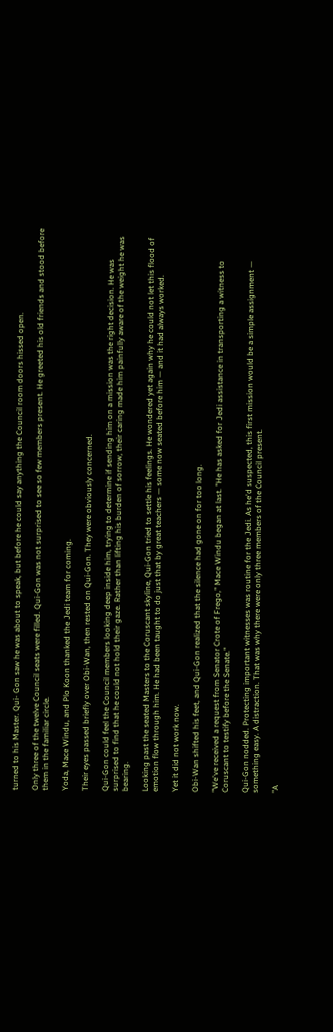turned to his Master. Qui- Gon saw he was about to speak, but before he could say anything the Council room doors hissed open.

Only three of the twelve Council seats were filled. Qui-Gon was not surprised to see so few members present. He greeted his old friends and stood before them in the familiar circle.

Yoda, Mace Windu, and Plo Koon thanked the Jedi team for coming.

Their eyes passed briefly over Obi-Wan, then rested on Qui-Gon. They were obviously concerned.

Qui-Gon could feel the Council members looking deep inside him, trying to determine if sending him on a mission was the right decision. He was surprised to find that he could not hold their gaze. Rather than lifting his burden of sorrow, their caring made him painfully aware of the weight he was bearing.

Looking past the seated Masters to the Coruscant skyline, Qui-Gon tried to settle his feelings. He wondered yet again why he could not let this flood of emotion flow through him. He had been taught to do just that by great teachers — some now seated before him — and it had always worked.

Yet it did not work now.

Obi-Wan shifted his feet, and Qui-Gon realized that the silence had gone on for too long.

"We've received a request from Senator Crote of Frego," Mace Windu began at last. "He has asked for Jedi assistance in transporting a witness to Coruscant to testify before the Senate."

Qui-Gon nodded. Protecting important witnesses was routine for the Jedi. As he'd suspected, this first mission would be a simple assignment — something easy. A distraction. That was why there were only three members of the Council present.

"A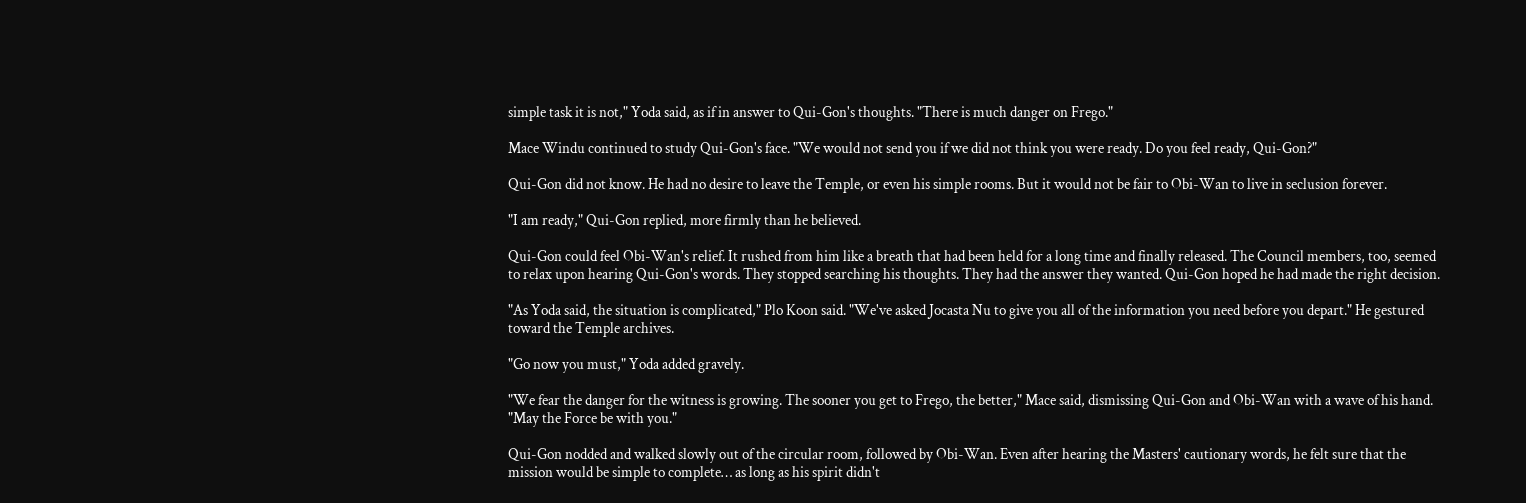simple task it is not," Yoda said, as if in answer to Qui-Gon's thoughts. "There is much danger on Frego."

Mace Windu continued to study Qui-Gon's face. "We would not send you if we did not think you were ready. Do you feel ready, Qui-Gon?"

Qui-Gon did not know. He had no desire to leave the Temple, or even his simple rooms. But it would not be fair to Obi-Wan to live in seclusion forever.

"I am ready," Qui-Gon replied, more firmly than he believed.

Qui-Gon could feel Obi-Wan's relief. It rushed from him like a breath that had been held for a long time and finally released. The Council members, too, seemed to relax upon hearing Qui-Gon's words. They stopped searching his thoughts. They had the answer they wanted. Qui-Gon hoped he had made the right decision.

"As Yoda said, the situation is complicated," Plo Koon said. "We've asked Jocasta Nu to give you all of the information you need before you depart." He gestured toward the Temple archives.

"Go now you must," Yoda added gravely.

"We fear the danger for the witness is growing. The sooner you get to Frego, the better," Mace said, dismissing Qui-Gon and Obi-Wan with a wave of his hand. "May the Force be with you."

Qui-Gon nodded and walked slowly out of the circular room, followed by Obi-Wan. Even after hearing the Masters' cautionary words, he felt sure that the mission would be simple to complete… as long as his spirit didn't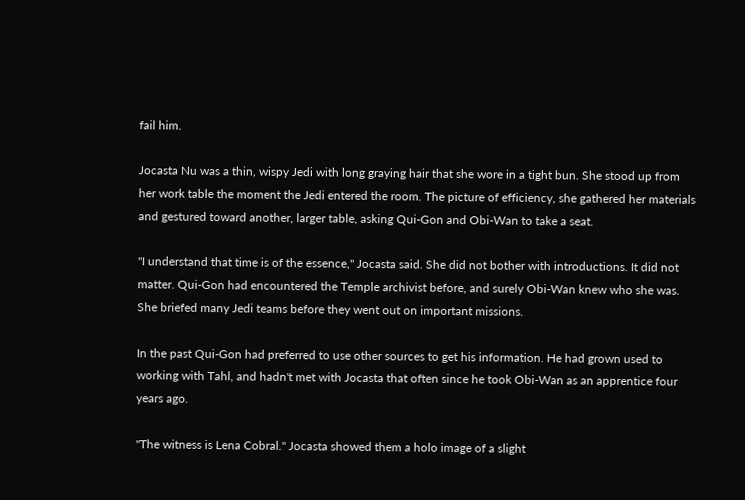fail him.

Jocasta Nu was a thin, wispy Jedi with long graying hair that she wore in a tight bun. She stood up from her work table the moment the Jedi entered the room. The picture of efficiency, she gathered her materials and gestured toward another, larger table, asking Qui-Gon and Obi-Wan to take a seat.

"I understand that time is of the essence," Jocasta said. She did not bother with introductions. It did not matter. Qui-Gon had encountered the Temple archivist before, and surely Obi-Wan knew who she was. She briefed many Jedi teams before they went out on important missions.

In the past Qui-Gon had preferred to use other sources to get his information. He had grown used to working with Tahl, and hadn't met with Jocasta that often since he took Obi-Wan as an apprentice four years ago.

"The witness is Lena Cobral." Jocasta showed them a holo image of a slight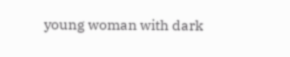young woman with dark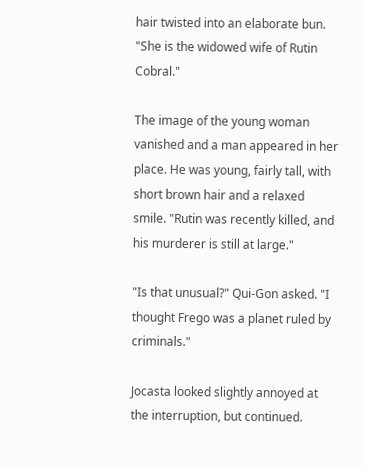hair twisted into an elaborate bun. "She is the widowed wife of Rutin Cobral."

The image of the young woman vanished and a man appeared in her place. He was young, fairly tall, with short brown hair and a relaxed smile. "Rutin was recently killed, and his murderer is still at large."

"Is that unusual?" Qui-Gon asked. "I thought Frego was a planet ruled by criminals."

Jocasta looked slightly annoyed at the interruption, but continued.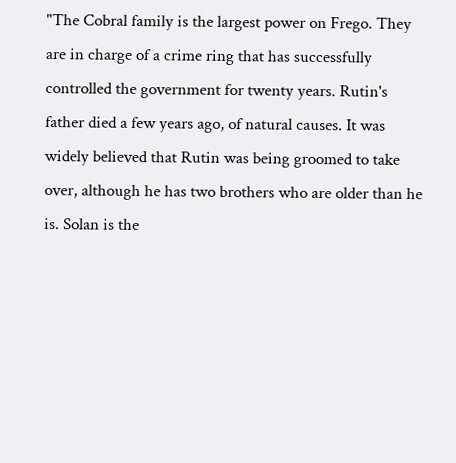"The Cobral family is the largest power on Frego. They are in charge of a crime ring that has successfully controlled the government for twenty years. Rutin's father died a few years ago, of natural causes. It was widely believed that Rutin was being groomed to take over, although he has two brothers who are older than he is. Solan is the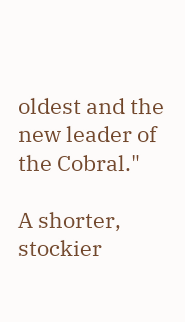oldest and the new leader of the Cobral."

A shorter, stockier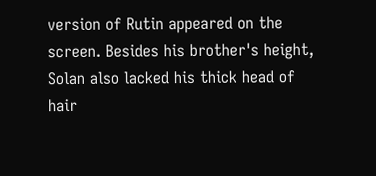version of Rutin appeared on the screen. Besides his brother's height, Solan also lacked his thick head of hair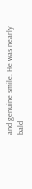and genuine smile. He was nearly bald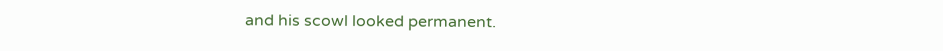and his scowl looked permanent.